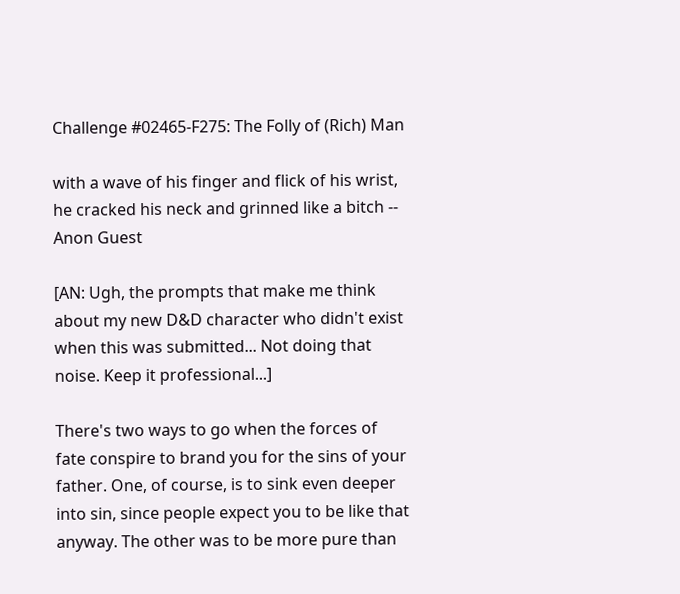Challenge #02465-F275: The Folly of (Rich) Man

with a wave of his finger and flick of his wrist, he cracked his neck and grinned like a bitch -- Anon Guest

[AN: Ugh, the prompts that make me think about my new D&D character who didn't exist when this was submitted... Not doing that noise. Keep it professional...]

There's two ways to go when the forces of fate conspire to brand you for the sins of your father. One, of course, is to sink even deeper into sin, since people expect you to be like that anyway. The other was to be more pure than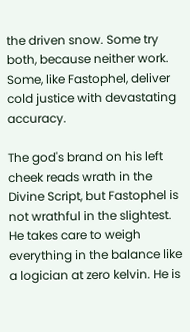the driven snow. Some try both, because neither work. Some, like Fastophel, deliver cold justice with devastating accuracy.

The god's brand on his left cheek reads wrath in the Divine Script, but Fastophel is not wrathful in the slightest. He takes care to weigh everything in the balance like a logician at zero kelvin. He is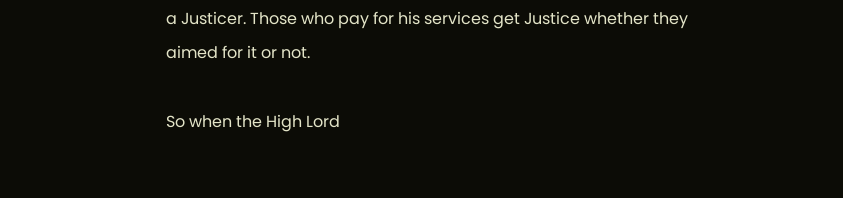a Justicer. Those who pay for his services get Justice whether they aimed for it or not.

So when the High Lord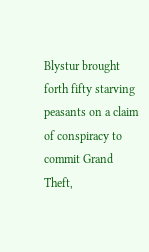Blystur brought forth fifty starving peasants on a claim of conspiracy to commit Grand Theft,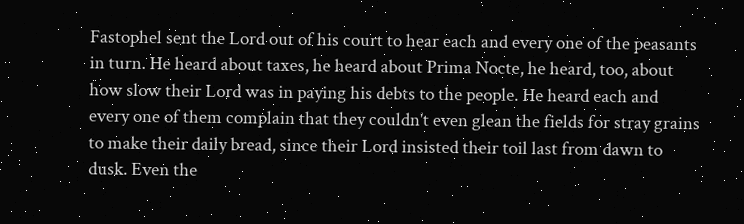Fastophel sent the Lord out of his court to hear each and every one of the peasants in turn. He heard about taxes, he heard about Prima Nocte, he heard, too, about how slow their Lord was in paying his debts to the people. He heard each and every one of them complain that they couldn't even glean the fields for stray grains to make their daily bread, since their Lord insisted their toil last from dawn to dusk. Even the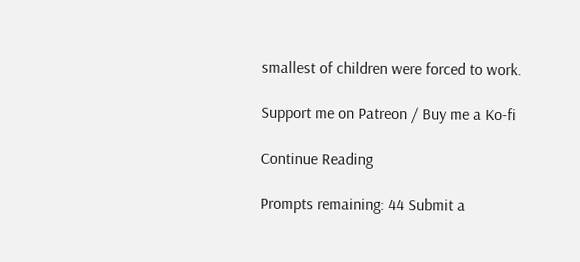smallest of children were forced to work.

Support me on Patreon / Buy me a Ko-fi

Continue Reading

Prompts remaining: 44 Submit a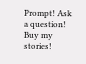Prompt! Ask a question! Buy my stories!